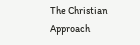The Christian Approach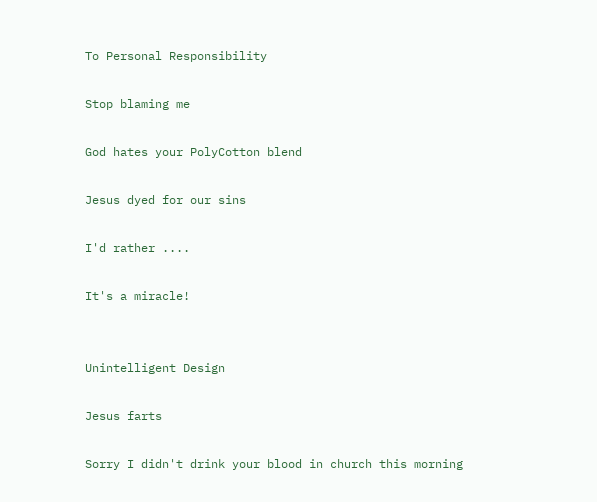To Personal Responsibility

Stop blaming me

God hates your PolyCotton blend

Jesus dyed for our sins

I'd rather ....

It's a miracle!


Unintelligent Design

Jesus farts

Sorry I didn't drink your blood in church this morning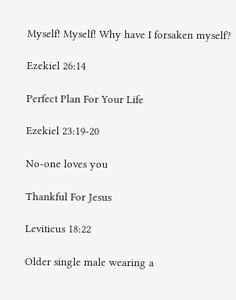Myself! Myself! Why have I forsaken myself?

Ezekiel 26:14

Perfect Plan For Your Life

Ezekiel 23:19-20

No-one loves you

Thankful For Jesus

Leviticus 18:22

Older single male wearing a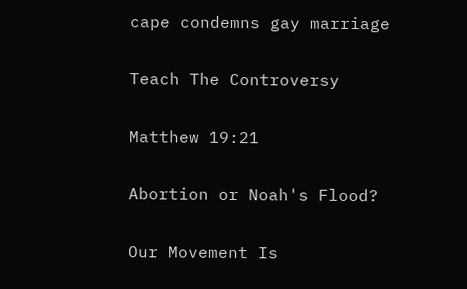cape condemns gay marriage

Teach The Controversy

Matthew 19:21

Abortion or Noah's Flood?

Our Movement Is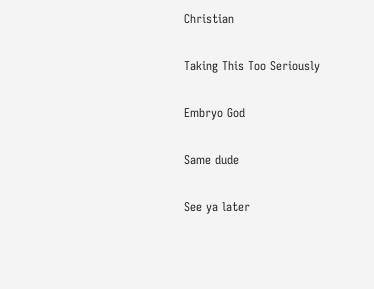Christian

Taking This Too Seriously

Embryo God

Same dude

See ya later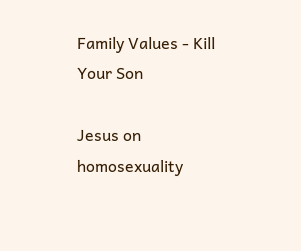Family Values - Kill Your Son

Jesus on homosexuality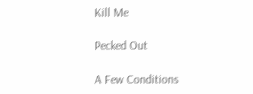Kill Me

Pecked Out

A Few Conditions